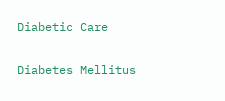Diabetic Care

Diabetes Mellitus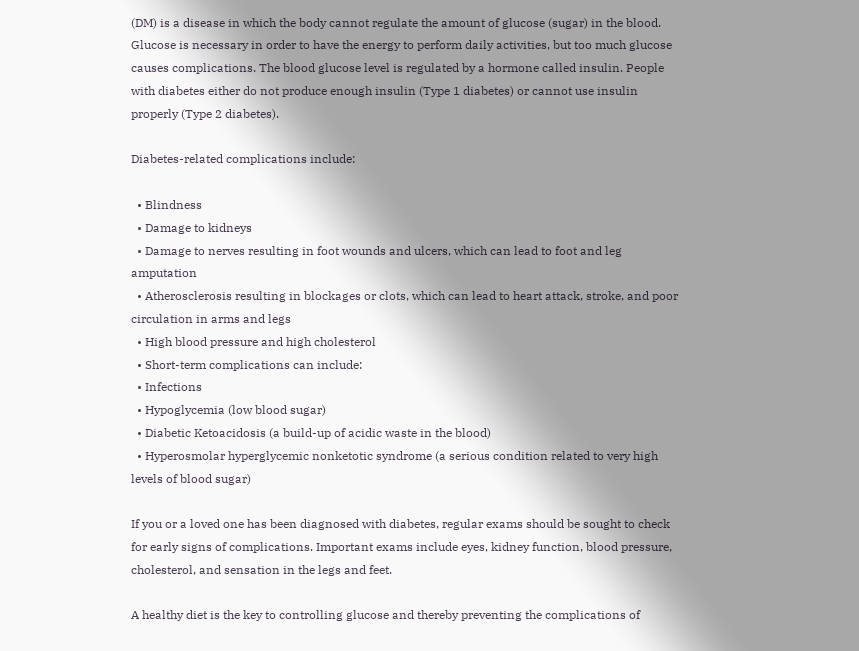(DM) is a disease in which the body cannot regulate the amount of glucose (sugar) in the blood. Glucose is necessary in order to have the energy to perform daily activities, but too much glucose causes complications. The blood glucose level is regulated by a hormone called insulin. People with diabetes either do not produce enough insulin (Type 1 diabetes) or cannot use insulin properly (Type 2 diabetes).

Diabetes-related complications include:

  • Blindness
  • Damage to kidneys
  • Damage to nerves resulting in foot wounds and ulcers, which can lead to foot and leg amputation
  • Atherosclerosis resulting in blockages or clots, which can lead to heart attack, stroke, and poor circulation in arms and legs
  • High blood pressure and high cholesterol
  • Short-term complications can include:
  • Infections
  • Hypoglycemia (low blood sugar)
  • Diabetic Ketoacidosis (a build-up of acidic waste in the blood)
  • Hyperosmolar hyperglycemic nonketotic syndrome (a serious condition related to very high levels of blood sugar)

If you or a loved one has been diagnosed with diabetes, regular exams should be sought to check for early signs of complications. Important exams include eyes, kidney function, blood pressure, cholesterol, and sensation in the legs and feet.

A healthy diet is the key to controlling glucose and thereby preventing the complications of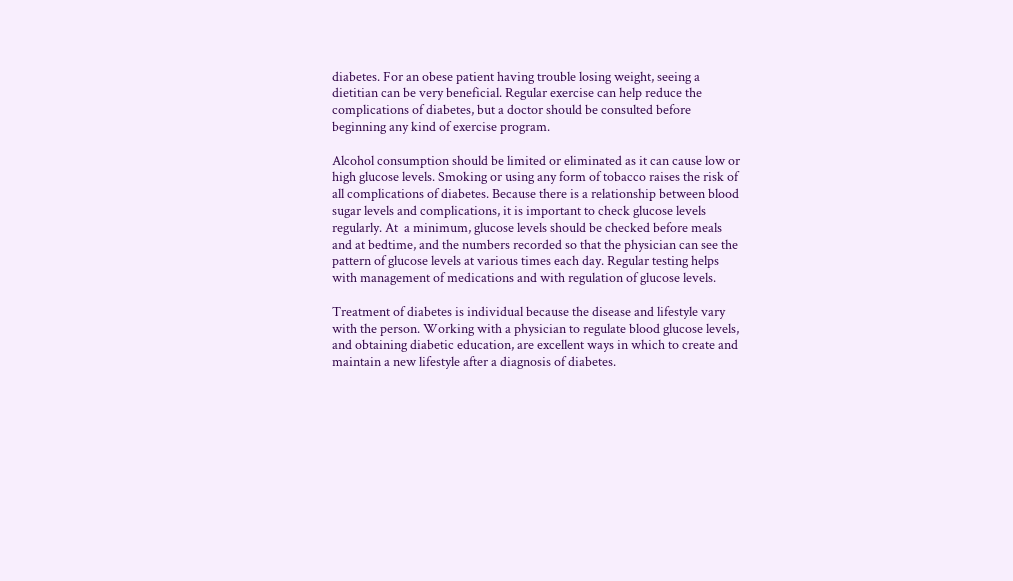diabetes. For an obese patient having trouble losing weight, seeing a dietitian can be very beneficial. Regular exercise can help reduce the complications of diabetes, but a doctor should be consulted before beginning any kind of exercise program.

Alcohol consumption should be limited or eliminated as it can cause low or high glucose levels. Smoking or using any form of tobacco raises the risk of all complications of diabetes. Because there is a relationship between blood sugar levels and complications, it is important to check glucose levels regularly. At  a minimum, glucose levels should be checked before meals and at bedtime, and the numbers recorded so that the physician can see the pattern of glucose levels at various times each day. Regular testing helps with management of medications and with regulation of glucose levels.

Treatment of diabetes is individual because the disease and lifestyle vary with the person. Working with a physician to regulate blood glucose levels, and obtaining diabetic education, are excellent ways in which to create and maintain a new lifestyle after a diagnosis of diabetes.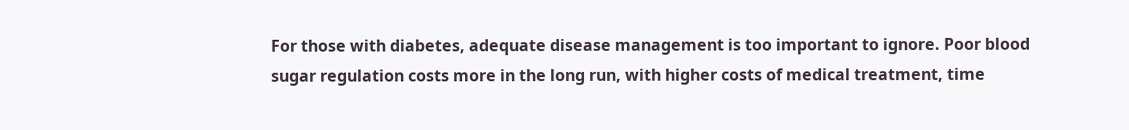For those with diabetes, adequate disease management is too important to ignore. Poor blood sugar regulation costs more in the long run, with higher costs of medical treatment, time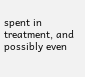spent in treatment, and possibly even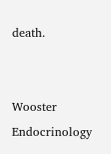death.


Wooster Endocrinology